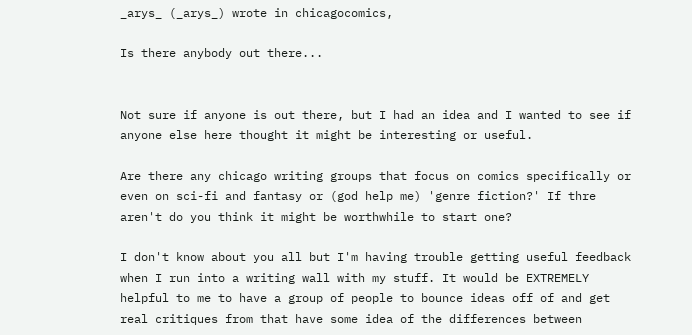_arys_ (_arys_) wrote in chicagocomics,

Is there anybody out there...


Not sure if anyone is out there, but I had an idea and I wanted to see if anyone else here thought it might be interesting or useful.

Are there any chicago writing groups that focus on comics specifically or even on sci-fi and fantasy or (god help me) 'genre fiction?' If thre aren't do you think it might be worthwhile to start one?

I don't know about you all but I'm having trouble getting useful feedback when I run into a writing wall with my stuff. It would be EXTREMELY helpful to me to have a group of people to bounce ideas off of and get real critiques from that have some idea of the differences between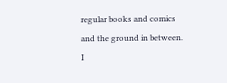regular books and comics and the ground in between. I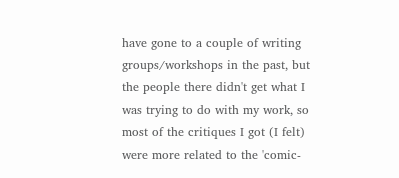have gone to a couple of writing groups/workshops in the past, but the people there didn't get what I was trying to do with my work, so most of the critiques I got (I felt) were more related to the 'comic-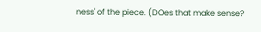ness' of the piece. (DOes that make sense?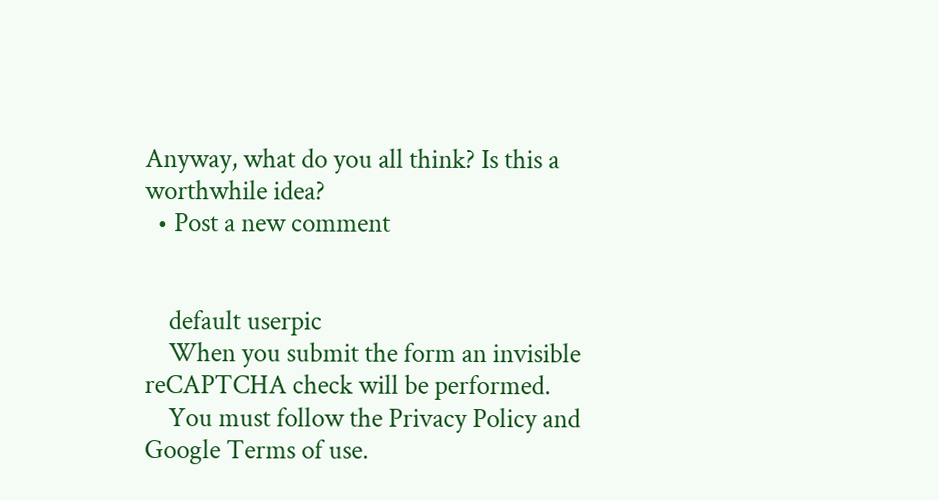Anyway, what do you all think? Is this a worthwhile idea?
  • Post a new comment


    default userpic
    When you submit the form an invisible reCAPTCHA check will be performed.
    You must follow the Privacy Policy and Google Terms of use.